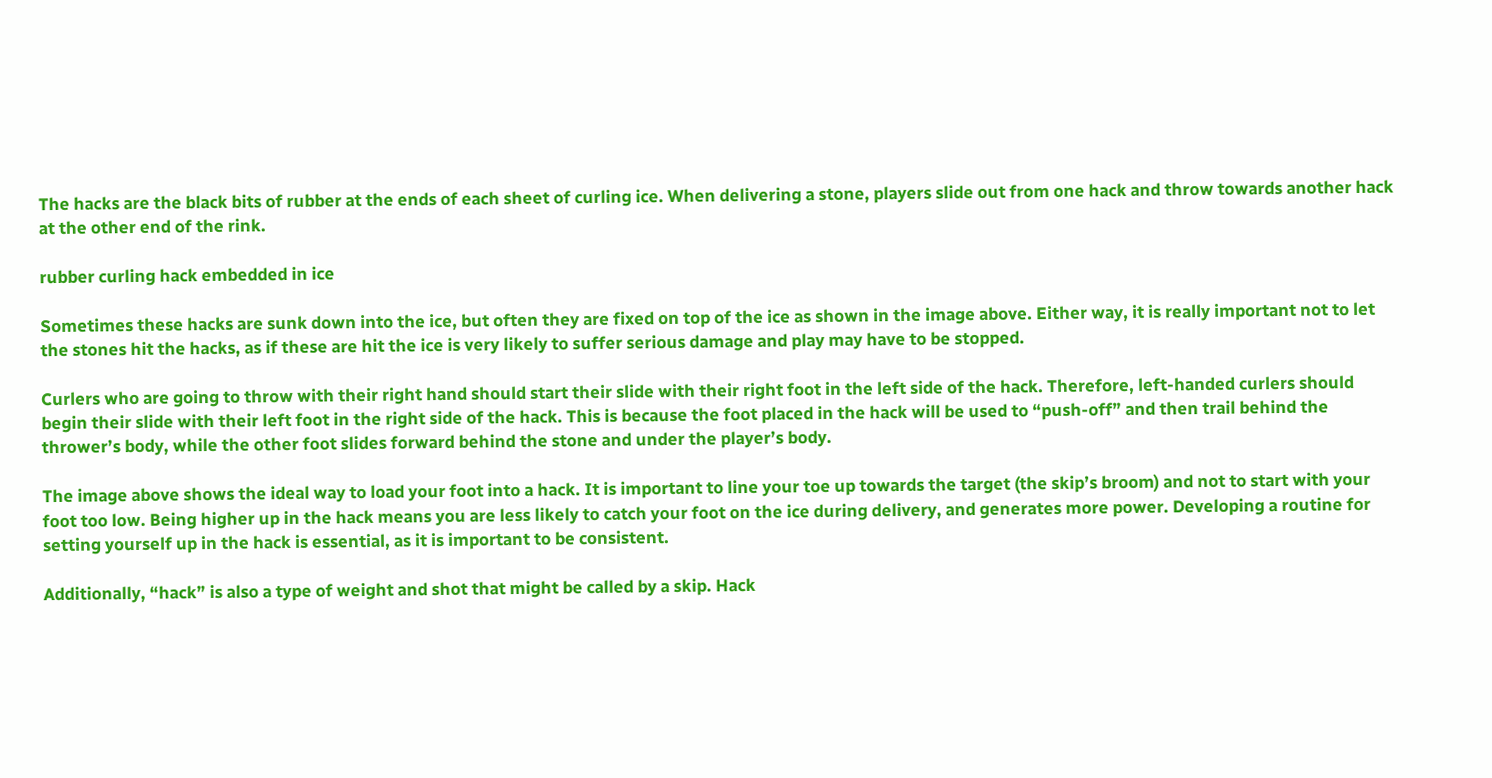The hacks are the black bits of rubber at the ends of each sheet of curling ice. When delivering a stone, players slide out from one hack and throw towards another hack at the other end of the rink.

rubber curling hack embedded in ice

Sometimes these hacks are sunk down into the ice, but often they are fixed on top of the ice as shown in the image above. Either way, it is really important not to let the stones hit the hacks, as if these are hit the ice is very likely to suffer serious damage and play may have to be stopped.

Curlers who are going to throw with their right hand should start their slide with their right foot in the left side of the hack. Therefore, left-handed curlers should begin their slide with their left foot in the right side of the hack. This is because the foot placed in the hack will be used to “push-off” and then trail behind the thrower’s body, while the other foot slides forward behind the stone and under the player’s body.

The image above shows the ideal way to load your foot into a hack. It is important to line your toe up towards the target (the skip’s broom) and not to start with your foot too low. Being higher up in the hack means you are less likely to catch your foot on the ice during delivery, and generates more power. Developing a routine for setting yourself up in the hack is essential, as it is important to be consistent.

Additionally, “hack” is also a type of weight and shot that might be called by a skip. Hack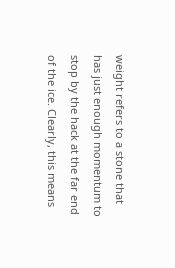weight refers to a stone that has just enough momentum to stop by the hack at the far end of the ice. Clearly, this means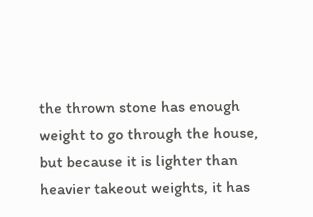the thrown stone has enough weight to go through the house, but because it is lighter than heavier takeout weights, it has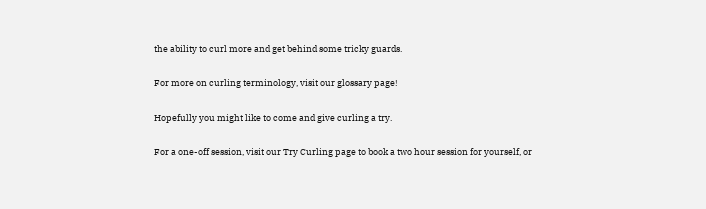the ability to curl more and get behind some tricky guards.

For more on curling terminology, visit our glossary page!

Hopefully you might like to come and give curling a try.

For a one-off session, visit our Try Curling page to book a two hour session for yourself, or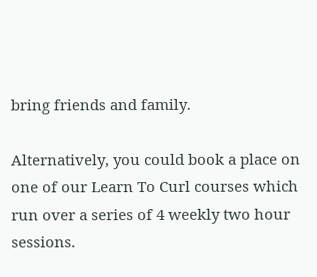bring friends and family.

Alternatively, you could book a place on one of our Learn To Curl courses which run over a series of 4 weekly two hour sessions.